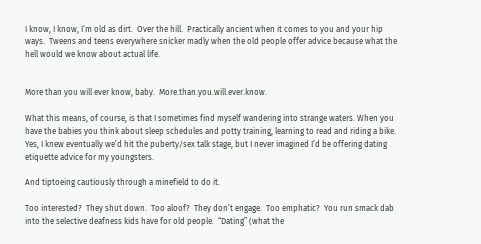I know, I know, I’m old as dirt.  Over the hill.  Practically ancient when it comes to you and your hip ways.  Tweens and teens everywhere snicker madly when the old people offer advice because what the hell would we know about actual life.


More than you will ever know, baby.  More.than.you.will.ever.know.

What this means, of course, is that I sometimes find myself wandering into strange waters. When you have the babies you think about sleep schedules and potty training, learning to read and riding a bike.  Yes, I knew eventually we’d hit the puberty/sex talk stage, but I never imagined I’d be offering dating etiquette advice for my youngsters.

And tiptoeing cautiously through a minefield to do it.

Too interested?  They shut down.  Too aloof?  They don’t engage.  Too emphatic?  You run smack dab into the selective deafness kids have for old people.  “Dating” (what the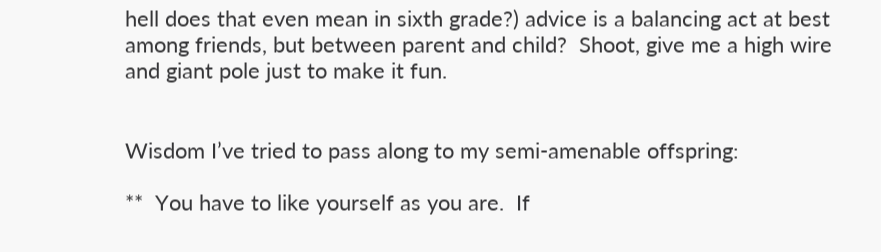hell does that even mean in sixth grade?) advice is a balancing act at best among friends, but between parent and child?  Shoot, give me a high wire and giant pole just to make it fun.


Wisdom I’ve tried to pass along to my semi-amenable offspring:

**  You have to like yourself as you are.  If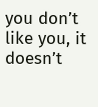you don’t like you, it doesn’t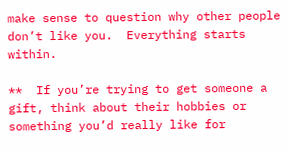make sense to question why other people don’t like you.  Everything starts within.

**  If you’re trying to get someone a gift, think about their hobbies or something you’d really like for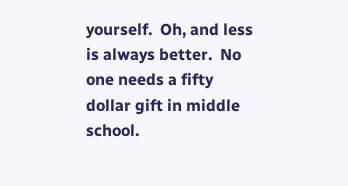yourself.  Oh, and less is always better.  No one needs a fifty dollar gift in middle school.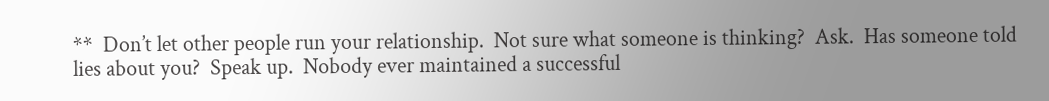**  Don’t let other people run your relationship.  Not sure what someone is thinking?  Ask.  Has someone told lies about you?  Speak up.  Nobody ever maintained a successful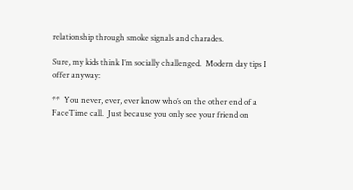relationship through smoke signals and charades.

Sure, my kids think I’m socially challenged.  Modern day tips I offer anyway:

**  You never, ever, ever know who’s on the other end of a FaceTime call.  Just because you only see your friend on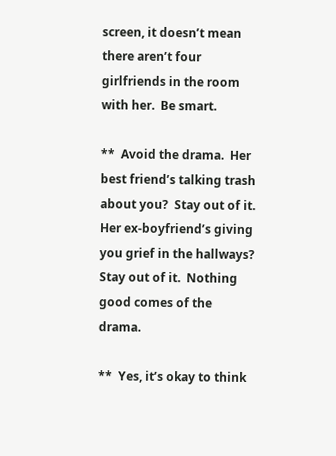screen, it doesn’t mean there aren’t four girlfriends in the room with her.  Be smart.

**  Avoid the drama.  Her best friend’s talking trash about you?  Stay out of it.  Her ex-boyfriend’s giving you grief in the hallways?  Stay out of it.  Nothing good comes of the drama.

**  Yes, it’s okay to think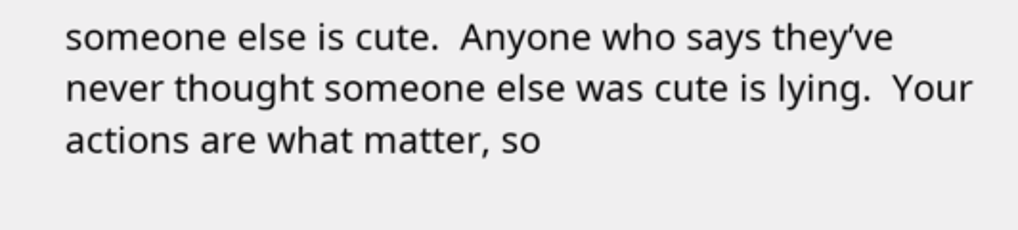someone else is cute.  Anyone who says they’ve never thought someone else was cute is lying.  Your actions are what matter, so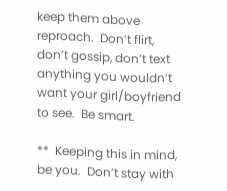keep them above reproach.  Don’t flirt, don’t gossip, don’t text anything you wouldn’t want your girl/boyfriend to see.  Be smart.

**  Keeping this in mind, be you.  Don’t stay with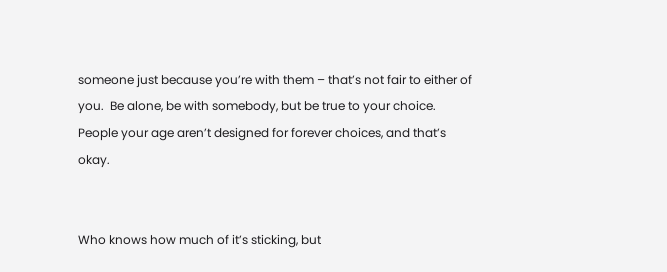someone just because you’re with them – that’s not fair to either of you.  Be alone, be with somebody, but be true to your choice.  People your age aren’t designed for forever choices, and that’s okay.


Who knows how much of it’s sticking, but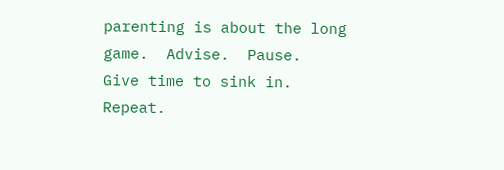parenting is about the long game.  Advise.  Pause.  Give time to sink in.  Repeat.